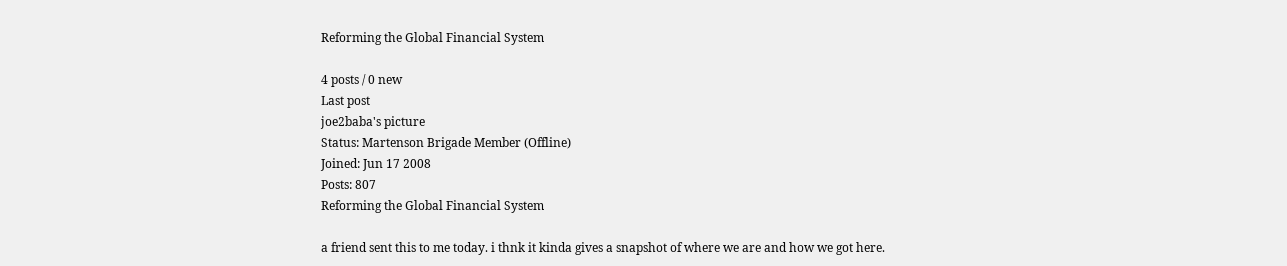Reforming the Global Financial System

4 posts / 0 new
Last post
joe2baba's picture
Status: Martenson Brigade Member (Offline)
Joined: Jun 17 2008
Posts: 807
Reforming the Global Financial System

a friend sent this to me today. i thnk it kinda gives a snapshot of where we are and how we got here.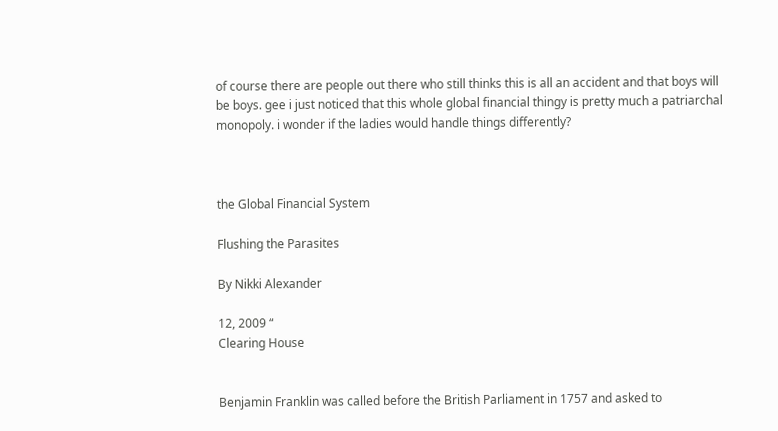of course there are people out there who still thinks this is all an accident and that boys will be boys. gee i just noticed that this whole global financial thingy is pretty much a patriarchal monopoly. i wonder if the ladies would handle things differently?



the Global Financial System

Flushing the Parasites

By Nikki Alexander

12, 2009 “
Clearing House


Benjamin Franklin was called before the British Parliament in 1757 and asked to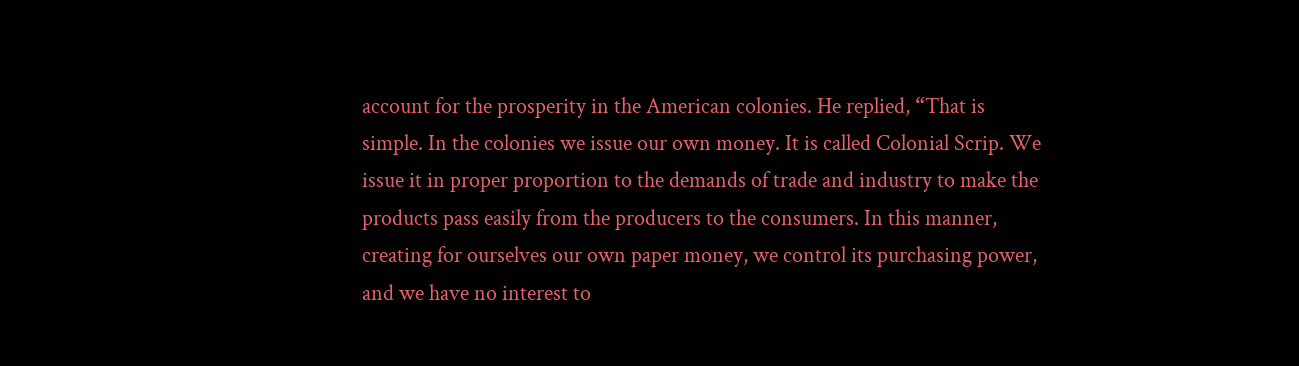account for the prosperity in the American colonies. He replied, “That is
simple. In the colonies we issue our own money. It is called Colonial Scrip. We
issue it in proper proportion to the demands of trade and industry to make the
products pass easily from the producers to the consumers. In this manner,
creating for ourselves our own paper money, we control its purchasing power,
and we have no interest to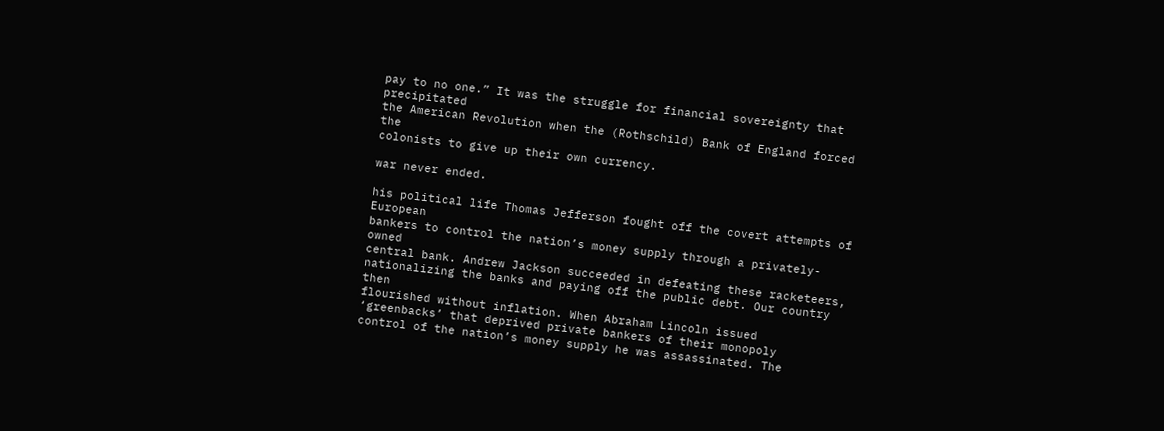pay to no one.” It was the struggle for financial sovereignty that precipitated
the American Revolution when the (Rothschild) Bank of England forced the
colonists to give up their own currency.

war never ended.

his political life Thomas Jefferson fought off the covert attempts of European
bankers to control the nation’s money supply through a privately-owned
central bank. Andrew Jackson succeeded in defeating these racketeers,
nationalizing the banks and paying off the public debt. Our country then
flourished without inflation. When Abraham Lincoln issued
‘greenbacks’ that deprived private bankers of their monopoly
control of the nation’s money supply he was assassinated. The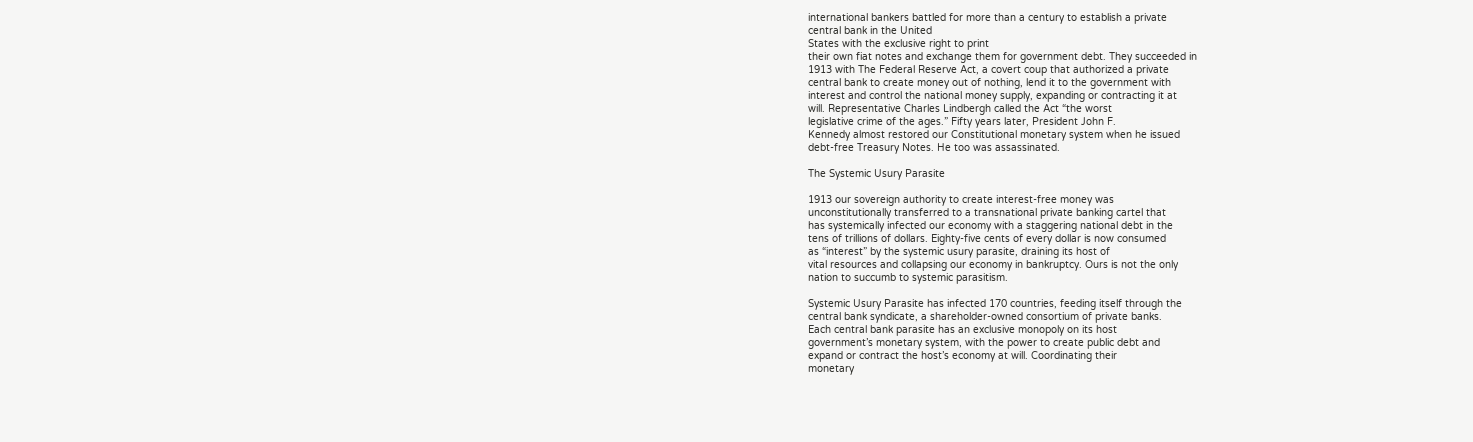international bankers battled for more than a century to establish a private
central bank in the United
States with the exclusive right to print
their own fiat notes and exchange them for government debt. They succeeded in
1913 with The Federal Reserve Act, a covert coup that authorized a private
central bank to create money out of nothing, lend it to the government with
interest and control the national money supply, expanding or contracting it at
will. Representative Charles Lindbergh called the Act “the worst
legislative crime of the ages.” Fifty years later, President John F.
Kennedy almost restored our Constitutional monetary system when he issued
debt-free Treasury Notes. He too was assassinated.

The Systemic Usury Parasite

1913 our sovereign authority to create interest-free money was
unconstitutionally transferred to a transnational private banking cartel that
has systemically infected our economy with a staggering national debt in the
tens of trillions of dollars. Eighty-five cents of every dollar is now consumed
as “interest” by the systemic usury parasite, draining its host of
vital resources and collapsing our economy in bankruptcy. Ours is not the only
nation to succumb to systemic parasitism.

Systemic Usury Parasite has infected 170 countries, feeding itself through the
central bank syndicate, a shareholder-owned consortium of private banks.
Each central bank parasite has an exclusive monopoly on its host
government’s monetary system, with the power to create public debt and
expand or contract the host’s economy at will. Coordinating their
monetary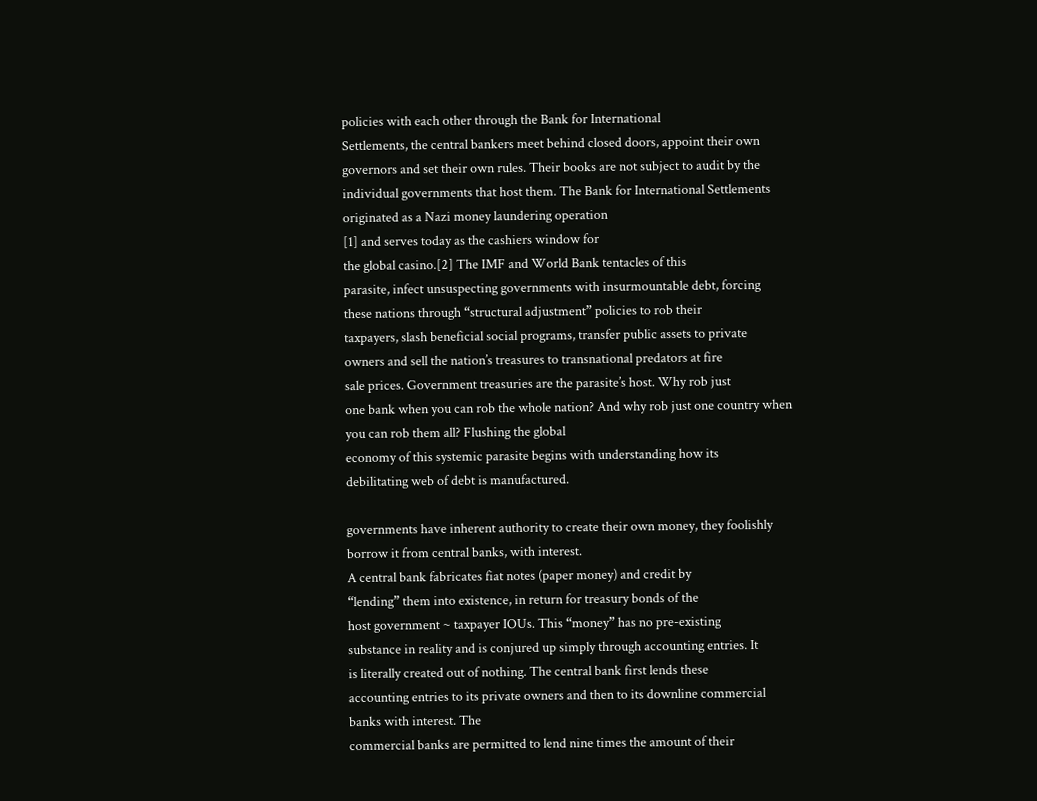policies with each other through the Bank for International
Settlements, the central bankers meet behind closed doors, appoint their own
governors and set their own rules. Their books are not subject to audit by the
individual governments that host them. The Bank for International Settlements
originated as a Nazi money laundering operation
[1] and serves today as the cashiers window for
the global casino.[2] The IMF and World Bank tentacles of this
parasite, infect unsuspecting governments with insurmountable debt, forcing
these nations through “structural adjustment” policies to rob their
taxpayers, slash beneficial social programs, transfer public assets to private
owners and sell the nation’s treasures to transnational predators at fire
sale prices. Government treasuries are the parasite’s host. Why rob just
one bank when you can rob the whole nation? And why rob just one country when
you can rob them all? Flushing the global
economy of this systemic parasite begins with understanding how its
debilitating web of debt is manufactured.

governments have inherent authority to create their own money, they foolishly
borrow it from central banks, with interest.
A central bank fabricates fiat notes (paper money) and credit by
“lending” them into existence, in return for treasury bonds of the
host government ~ taxpayer IOUs. This “money” has no pre-existing
substance in reality and is conjured up simply through accounting entries. It
is literally created out of nothing. The central bank first lends these
accounting entries to its private owners and then to its downline commercial
banks with interest. The
commercial banks are permitted to lend nine times the amount of their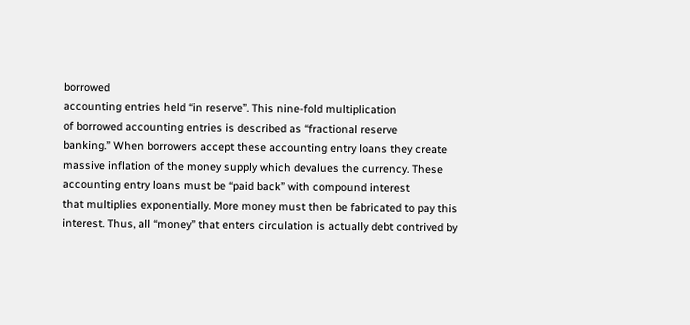borrowed
accounting entries held “in reserve”. This nine-fold multiplication
of borrowed accounting entries is described as “fractional reserve
banking.” When borrowers accept these accounting entry loans they create
massive inflation of the money supply which devalues the currency. These
accounting entry loans must be “paid back” with compound interest
that multiplies exponentially. More money must then be fabricated to pay this
interest. Thus, all “money” that enters circulation is actually debt contrived by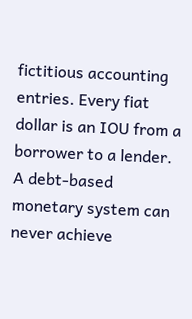fictitious accounting
entries. Every fiat dollar is an IOU from a borrower to a lender. A debt-based monetary system can never achieve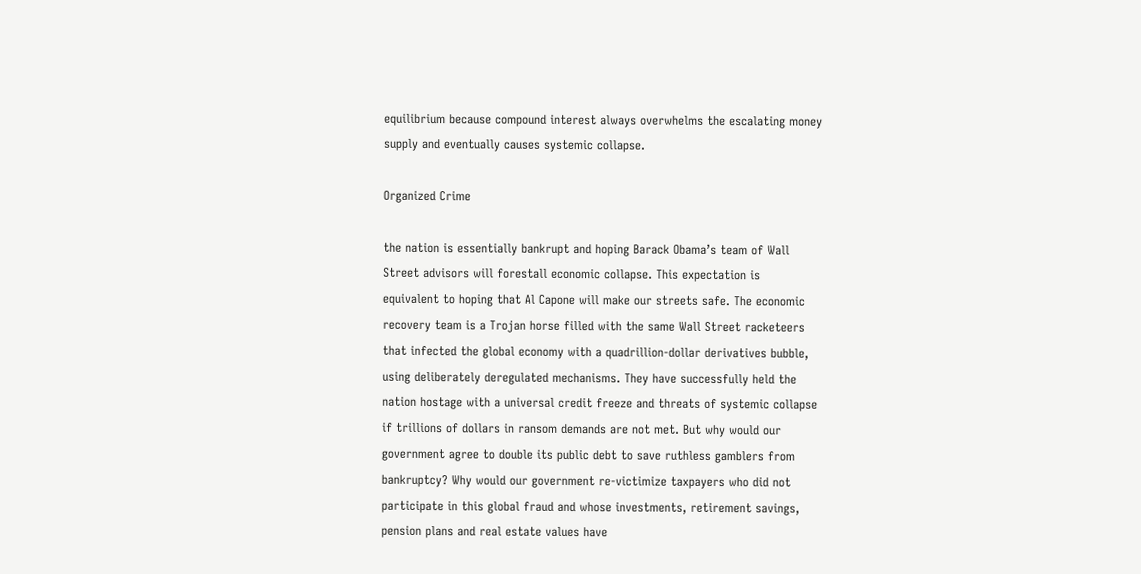equilibrium because compound interest always overwhelms the escalating money
supply and eventually causes systemic collapse.

Organized Crime

the nation is essentially bankrupt and hoping Barack Obama’s team of Wall
Street advisors will forestall economic collapse. This expectation is
equivalent to hoping that Al Capone will make our streets safe. The economic
recovery team is a Trojan horse filled with the same Wall Street racketeers
that infected the global economy with a quadrillion-dollar derivatives bubble,
using deliberately deregulated mechanisms. They have successfully held the
nation hostage with a universal credit freeze and threats of systemic collapse
if trillions of dollars in ransom demands are not met. But why would our
government agree to double its public debt to save ruthless gamblers from
bankruptcy? Why would our government re-victimize taxpayers who did not
participate in this global fraud and whose investments, retirement savings,
pension plans and real estate values have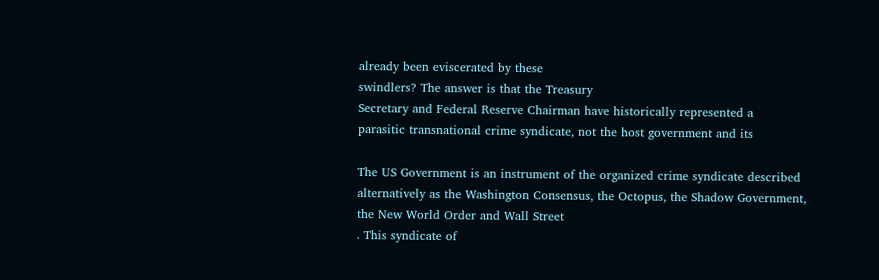already been eviscerated by these
swindlers? The answer is that the Treasury
Secretary and Federal Reserve Chairman have historically represented a
parasitic transnational crime syndicate, not the host government and its

The US Government is an instrument of the organized crime syndicate described
alternatively as the Washington Consensus, the Octopus, the Shadow Government,
the New World Order and Wall Street
. This syndicate of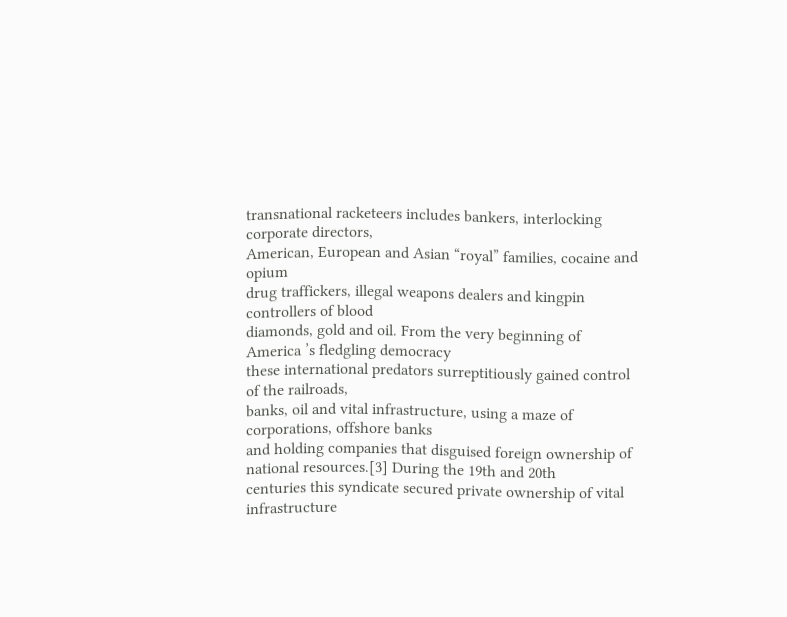transnational racketeers includes bankers, interlocking corporate directors,
American, European and Asian “royal” families, cocaine and opium
drug traffickers, illegal weapons dealers and kingpin controllers of blood
diamonds, gold and oil. From the very beginning of
America ’s fledgling democracy
these international predators surreptitiously gained control of the railroads,
banks, oil and vital infrastructure, using a maze of corporations, offshore banks
and holding companies that disguised foreign ownership of national resources.[3] During the 19th and 20th
centuries this syndicate secured private ownership of vital infrastructure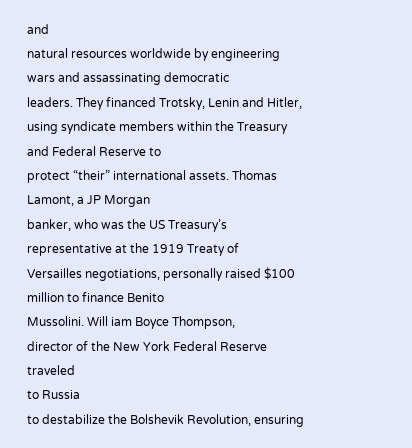and
natural resources worldwide by engineering wars and assassinating democratic
leaders. They financed Trotsky, Lenin and Hitler, using syndicate members within the Treasury and Federal Reserve to
protect “their” international assets. Thomas Lamont, a JP Morgan
banker, who was the US Treasury’s representative at the 1919 Treaty of
Versailles negotiations, personally raised $100 million to finance Benito
Mussolini. Will iam Boyce Thompson,
director of the New York Federal Reserve traveled
to Russia
to destabilize the Bolshevik Revolution, ensuring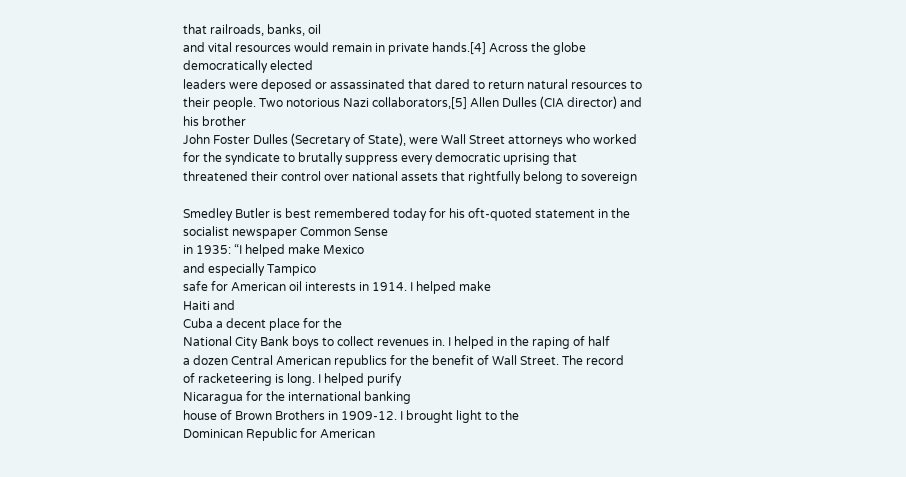that railroads, banks, oil
and vital resources would remain in private hands.[4] Across the globe democratically elected
leaders were deposed or assassinated that dared to return natural resources to
their people. Two notorious Nazi collaborators,[5] Allen Dulles (CIA director) and his brother
John Foster Dulles (Secretary of State), were Wall Street attorneys who worked
for the syndicate to brutally suppress every democratic uprising that
threatened their control over national assets that rightfully belong to sovereign

Smedley Butler is best remembered today for his oft-quoted statement in the
socialist newspaper Common Sense
in 1935: “I helped make Mexico
and especially Tampico
safe for American oil interests in 1914. I helped make
Haiti and
Cuba a decent place for the
National City Bank boys to collect revenues in. I helped in the raping of half
a dozen Central American republics for the benefit of Wall Street. The record
of racketeering is long. I helped purify
Nicaragua for the international banking
house of Brown Brothers in 1909-12. I brought light to the
Dominican Republic for American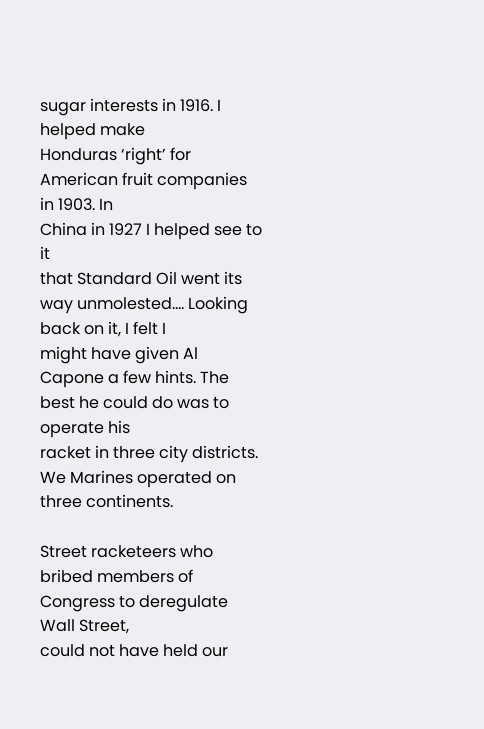sugar interests in 1916. I helped make
Honduras ‘right’ for
American fruit companies in 1903. In
China in 1927 I helped see to it
that Standard Oil went its way unmolested.... Looking back on it, I felt I
might have given Al Capone a few hints. The best he could do was to operate his
racket in three city districts. We Marines operated on three continents.

Street racketeers who bribed members of Congress to deregulate Wall Street,
could not have held our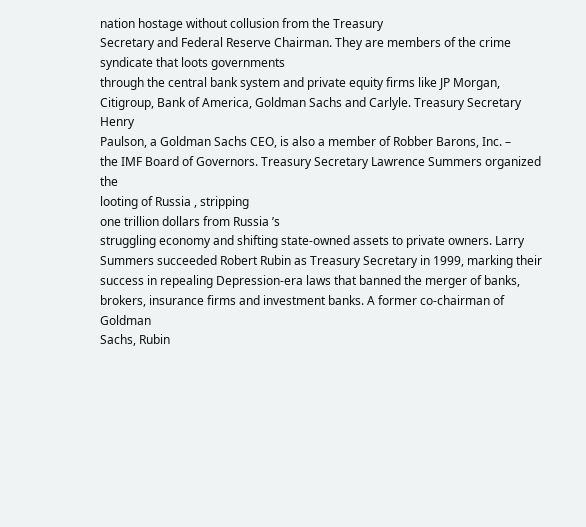nation hostage without collusion from the Treasury
Secretary and Federal Reserve Chairman. They are members of the crime syndicate that loots governments
through the central bank system and private equity firms like JP Morgan,
Citigroup, Bank of America, Goldman Sachs and Carlyle. Treasury Secretary Henry
Paulson, a Goldman Sachs CEO, is also a member of Robber Barons, Inc. –
the IMF Board of Governors. Treasury Secretary Lawrence Summers organized the
looting of Russia , stripping
one trillion dollars from Russia ’s
struggling economy and shifting state-owned assets to private owners. Larry
Summers succeeded Robert Rubin as Treasury Secretary in 1999, marking their
success in repealing Depression-era laws that banned the merger of banks,
brokers, insurance firms and investment banks. A former co-chairman of Goldman
Sachs, Rubin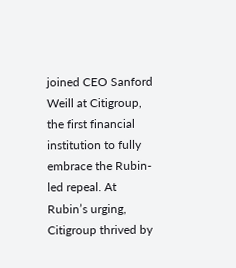joined CEO Sanford Weill at Citigroup, the first financial
institution to fully embrace the Rubin-led repeal. At Rubin’s urging,
Citigroup thrived by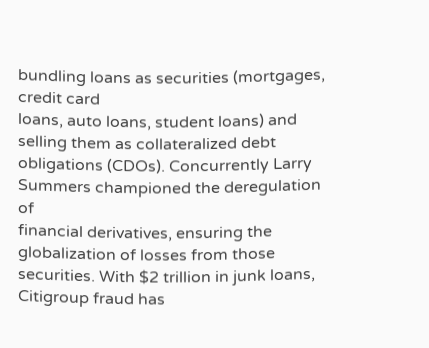bundling loans as securities (mortgages, credit card
loans, auto loans, student loans) and selling them as collateralized debt
obligations (CDOs). Concurrently Larry Summers championed the deregulation of
financial derivatives, ensuring the globalization of losses from those
securities. With $2 trillion in junk loans, Citigroup fraud has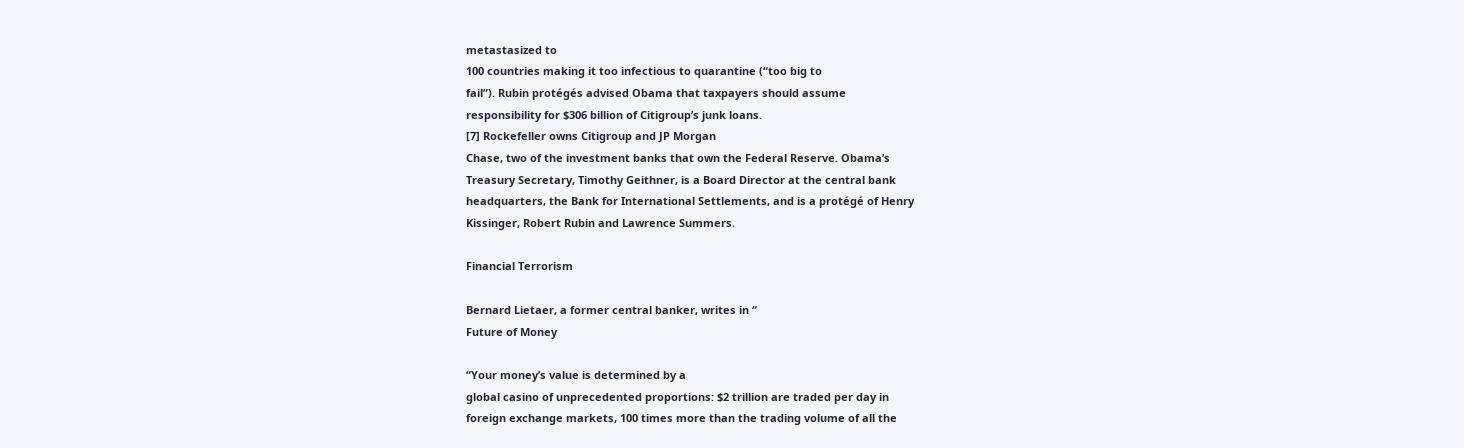metastasized to
100 countries making it too infectious to quarantine (“too big to
fail”). Rubin protégés advised Obama that taxpayers should assume
responsibility for $306 billion of Citigroup’s junk loans.
[7] Rockefeller owns Citigroup and JP Morgan
Chase, two of the investment banks that own the Federal Reserve. Obama’s
Treasury Secretary, Timothy Geithner, is a Board Director at the central bank
headquarters, the Bank for International Settlements, and is a protégé of Henry
Kissinger, Robert Rubin and Lawrence Summers.

Financial Terrorism

Bernard Lietaer, a former central banker, writes in “
Future of Money

“Your money’s value is determined by a
global casino of unprecedented proportions: $2 trillion are traded per day in
foreign exchange markets, 100 times more than the trading volume of all the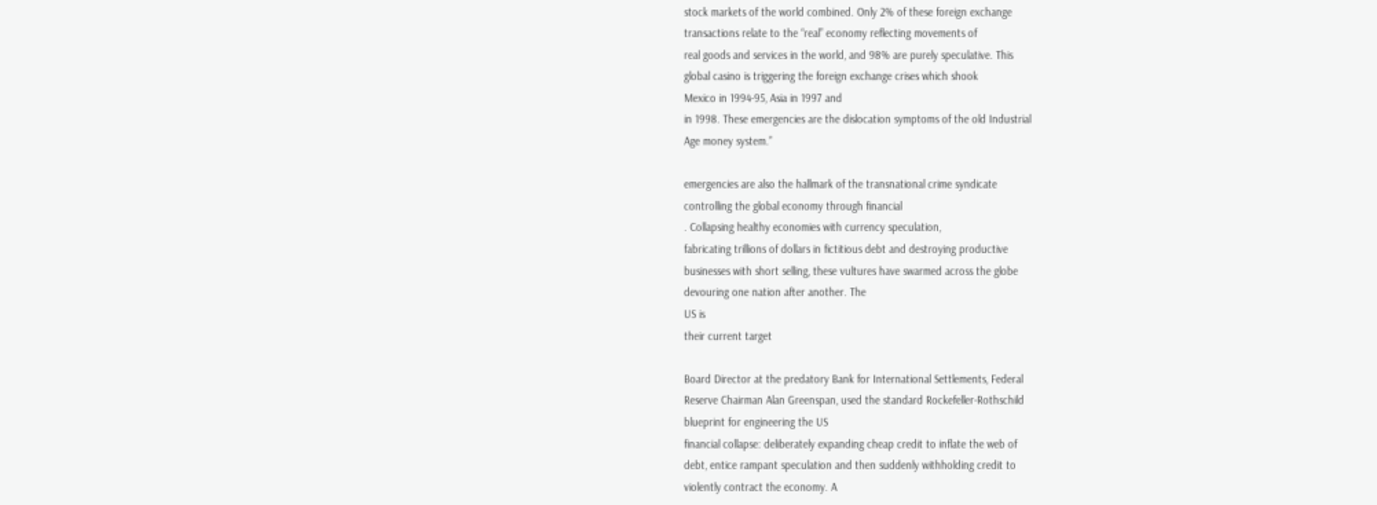stock markets of the world combined. Only 2% of these foreign exchange
transactions relate to the “real” economy reflecting movements of
real goods and services in the world, and 98% are purely speculative. This
global casino is triggering the foreign exchange crises which shook
Mexico in 1994-95, Asia in 1997 and
in 1998. These emergencies are the dislocation symptoms of the old Industrial
Age money system.”

emergencies are also the hallmark of the transnational crime syndicate
controlling the global economy through financial
. Collapsing healthy economies with currency speculation,
fabricating trillions of dollars in fictitious debt and destroying productive
businesses with short selling, these vultures have swarmed across the globe
devouring one nation after another. The
US is
their current target

Board Director at the predatory Bank for International Settlements, Federal
Reserve Chairman Alan Greenspan, used the standard Rockefeller-Rothschild
blueprint for engineering the US
financial collapse: deliberately expanding cheap credit to inflate the web of
debt, entice rampant speculation and then suddenly withholding credit to
violently contract the economy. A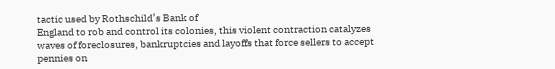tactic used by Rothschild’s Bank of
England to rob and control its colonies, this violent contraction catalyzes
waves of foreclosures, bankruptcies and layoffs that force sellers to accept
pennies on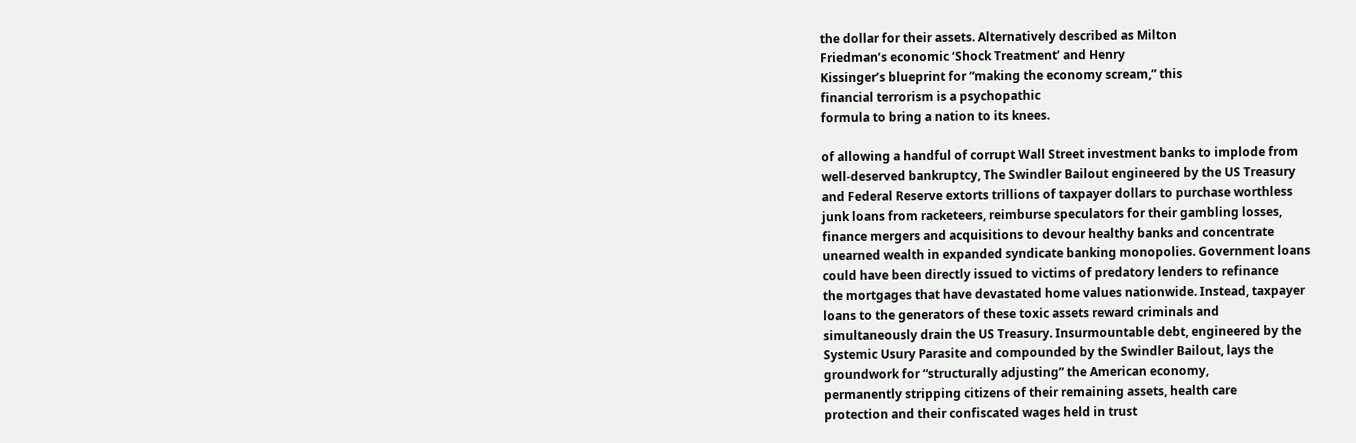the dollar for their assets. Alternatively described as Milton
Friedman’s economic ‘Shock Treatment’ and Henry
Kissinger’s blueprint for “making the economy scream,” this
financial terrorism is a psychopathic
formula to bring a nation to its knees.

of allowing a handful of corrupt Wall Street investment banks to implode from
well-deserved bankruptcy, The Swindler Bailout engineered by the US Treasury
and Federal Reserve extorts trillions of taxpayer dollars to purchase worthless
junk loans from racketeers, reimburse speculators for their gambling losses,
finance mergers and acquisitions to devour healthy banks and concentrate
unearned wealth in expanded syndicate banking monopolies. Government loans
could have been directly issued to victims of predatory lenders to refinance
the mortgages that have devastated home values nationwide. Instead, taxpayer
loans to the generators of these toxic assets reward criminals and
simultaneously drain the US Treasury. Insurmountable debt, engineered by the
Systemic Usury Parasite and compounded by the Swindler Bailout, lays the
groundwork for “structurally adjusting” the American economy,
permanently stripping citizens of their remaining assets, health care
protection and their confiscated wages held in trust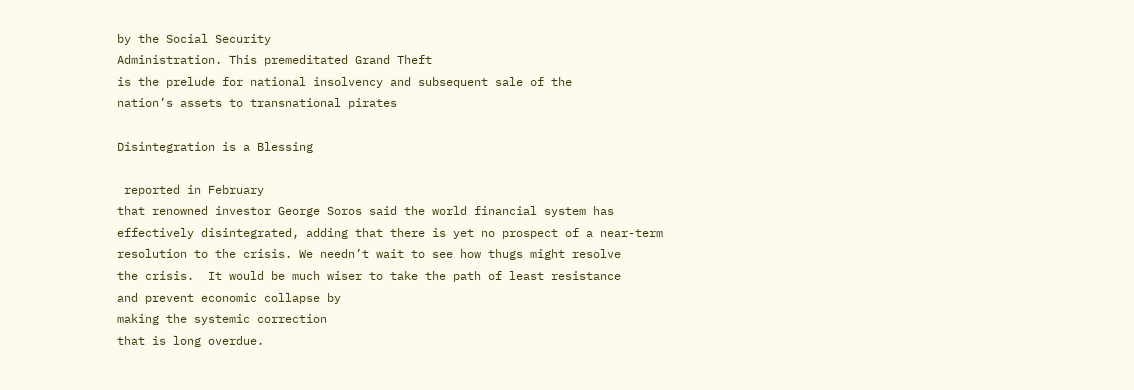by the Social Security
Administration. This premeditated Grand Theft
is the prelude for national insolvency and subsequent sale of the
nation’s assets to transnational pirates

Disintegration is a Blessing

 reported in February
that renowned investor George Soros said the world financial system has
effectively disintegrated, adding that there is yet no prospect of a near-term
resolution to the crisis. We needn’t wait to see how thugs might resolve
the crisis.  It would be much wiser to take the path of least resistance
and prevent economic collapse by
making the systemic correction
that is long overdue.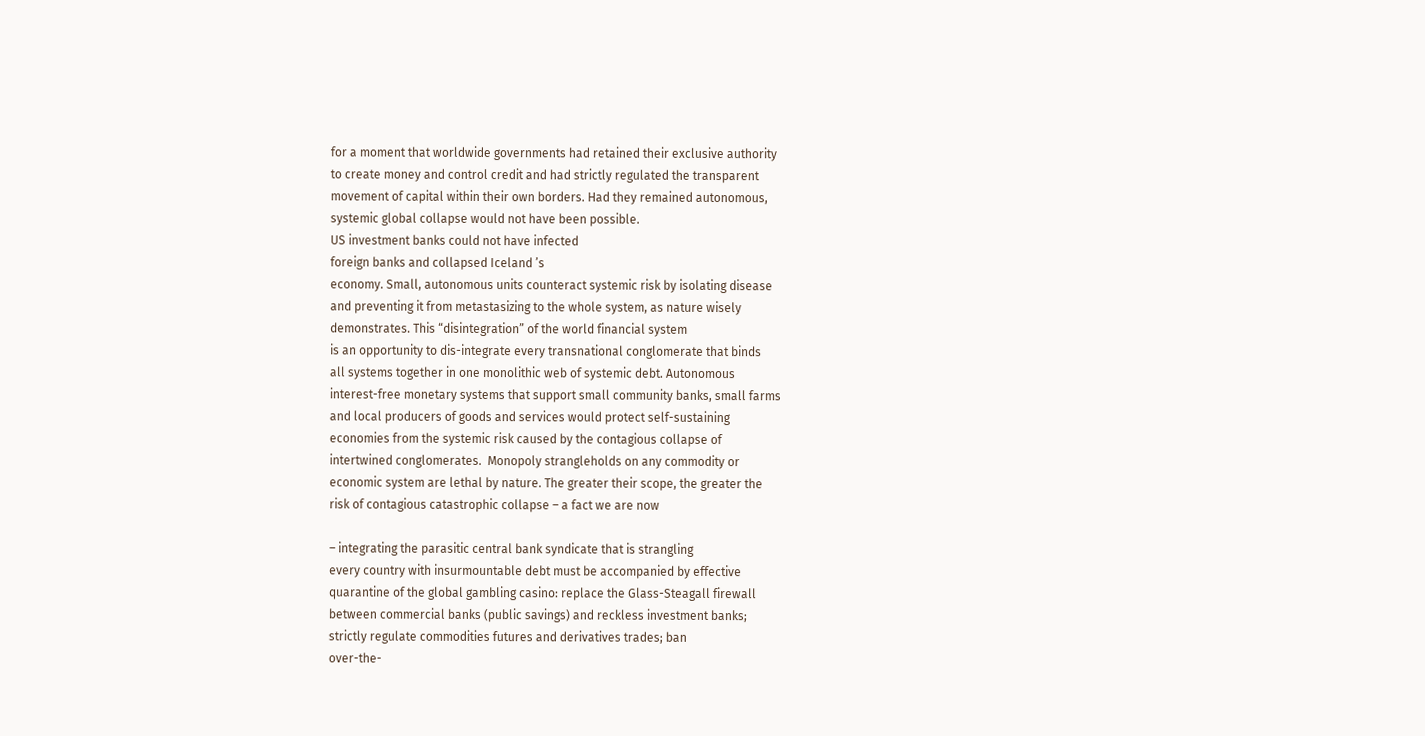for a moment that worldwide governments had retained their exclusive authority
to create money and control credit and had strictly regulated the transparent
movement of capital within their own borders. Had they remained autonomous,
systemic global collapse would not have been possible.
US investment banks could not have infected
foreign banks and collapsed Iceland ’s
economy. Small, autonomous units counteract systemic risk by isolating disease
and preventing it from metastasizing to the whole system, as nature wisely
demonstrates. This “disintegration” of the world financial system
is an opportunity to dis-integrate every transnational conglomerate that binds
all systems together in one monolithic web of systemic debt. Autonomous
interest-free monetary systems that support small community banks, small farms
and local producers of goods and services would protect self-sustaining
economies from the systemic risk caused by the contagious collapse of
intertwined conglomerates.  Monopoly strangleholds on any commodity or
economic system are lethal by nature. The greater their scope, the greater the
risk of contagious catastrophic collapse – a fact we are now

– integrating the parasitic central bank syndicate that is strangling
every country with insurmountable debt must be accompanied by effective
quarantine of the global gambling casino: replace the Glass-Steagall firewall
between commercial banks (public savings) and reckless investment banks;
strictly regulate commodities futures and derivatives trades; ban
over-the-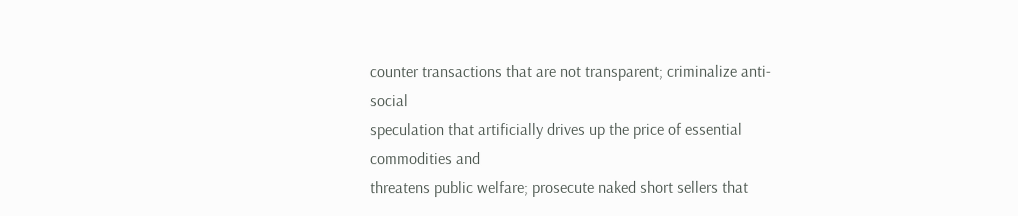counter transactions that are not transparent; criminalize anti-social
speculation that artificially drives up the price of essential commodities and
threatens public welfare; prosecute naked short sellers that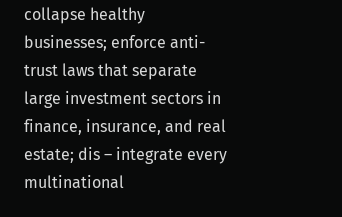collapse healthy
businesses; enforce anti-trust laws that separate large investment sectors in
finance, insurance, and real estate; dis – integrate every multinational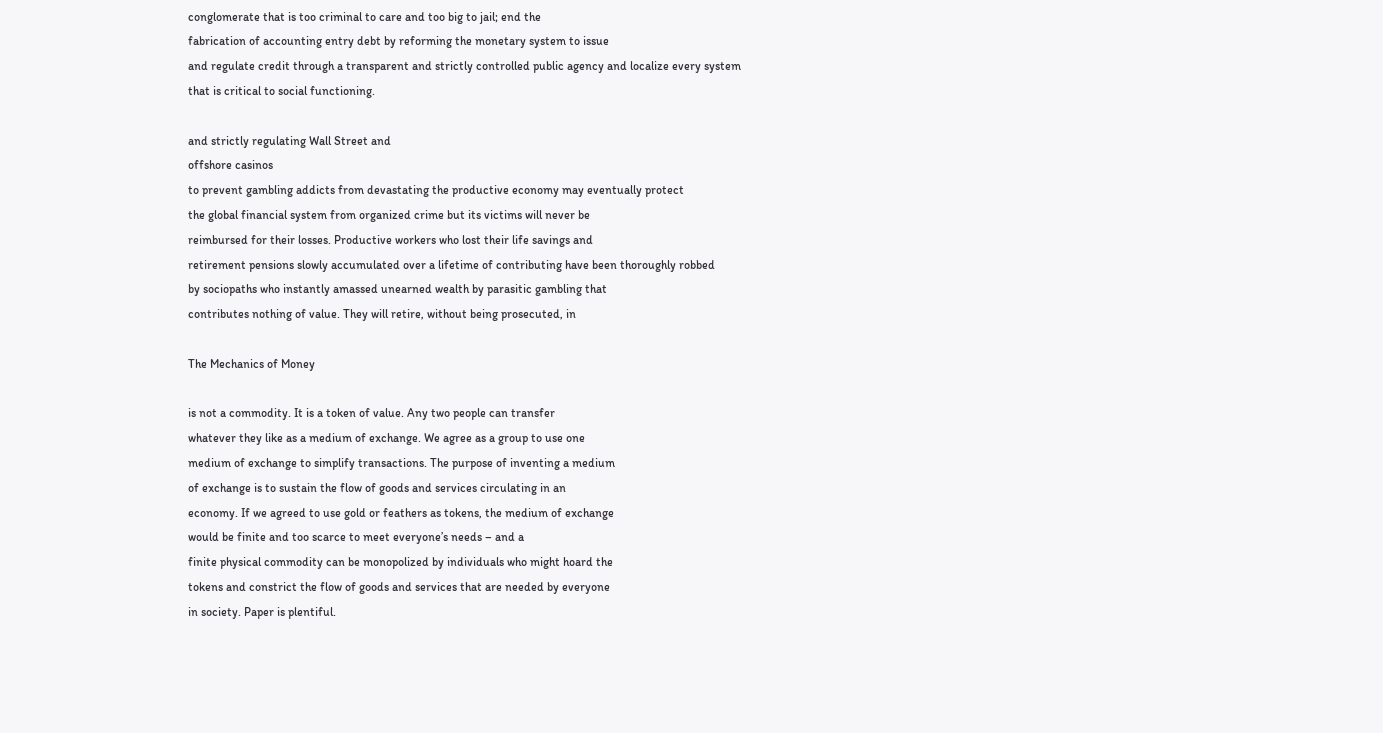conglomerate that is too criminal to care and too big to jail; end the
fabrication of accounting entry debt by reforming the monetary system to issue
and regulate credit through a transparent and strictly controlled public agency and localize every system
that is critical to social functioning.

and strictly regulating Wall Street and
offshore casinos
to prevent gambling addicts from devastating the productive economy may eventually protect
the global financial system from organized crime but its victims will never be
reimbursed for their losses. Productive workers who lost their life savings and
retirement pensions slowly accumulated over a lifetime of contributing have been thoroughly robbed
by sociopaths who instantly amassed unearned wealth by parasitic gambling that
contributes nothing of value. They will retire, without being prosecuted, in

The Mechanics of Money

is not a commodity. It is a token of value. Any two people can transfer
whatever they like as a medium of exchange. We agree as a group to use one
medium of exchange to simplify transactions. The purpose of inventing a medium
of exchange is to sustain the flow of goods and services circulating in an
economy. If we agreed to use gold or feathers as tokens, the medium of exchange
would be finite and too scarce to meet everyone’s needs – and a
finite physical commodity can be monopolized by individuals who might hoard the
tokens and constrict the flow of goods and services that are needed by everyone
in society. Paper is plentiful.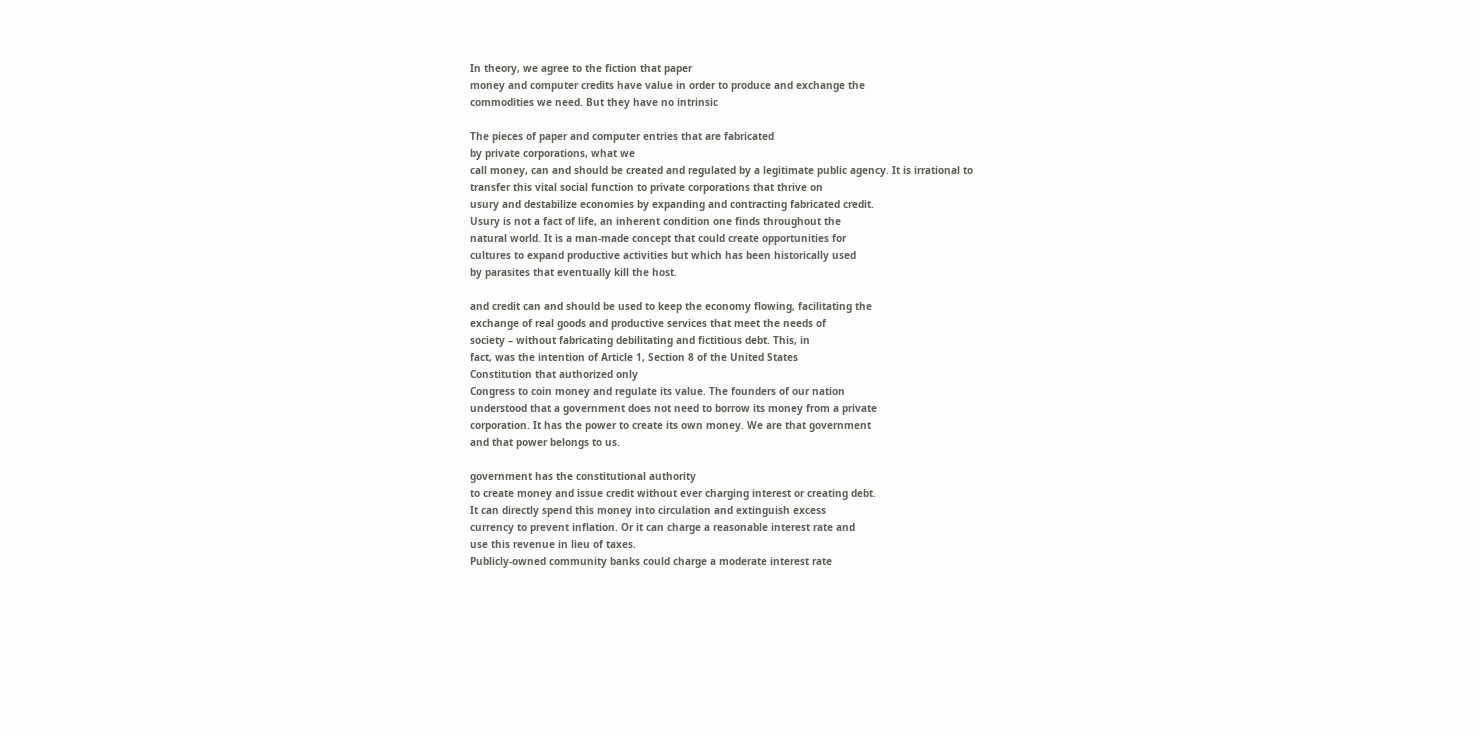In theory, we agree to the fiction that paper
money and computer credits have value in order to produce and exchange the
commodities we need. But they have no intrinsic

The pieces of paper and computer entries that are fabricated
by private corporations, what we
call money, can and should be created and regulated by a legitimate public agency. It is irrational to
transfer this vital social function to private corporations that thrive on
usury and destabilize economies by expanding and contracting fabricated credit.
Usury is not a fact of life, an inherent condition one finds throughout the
natural world. It is a man-made concept that could create opportunities for
cultures to expand productive activities but which has been historically used
by parasites that eventually kill the host.

and credit can and should be used to keep the economy flowing, facilitating the
exchange of real goods and productive services that meet the needs of
society – without fabricating debilitating and fictitious debt. This, in
fact, was the intention of Article 1, Section 8 of the United States
Constitution that authorized only
Congress to coin money and regulate its value. The founders of our nation
understood that a government does not need to borrow its money from a private
corporation. It has the power to create its own money. We are that government
and that power belongs to us.

government has the constitutional authority
to create money and issue credit without ever charging interest or creating debt.
It can directly spend this money into circulation and extinguish excess
currency to prevent inflation. Or it can charge a reasonable interest rate and
use this revenue in lieu of taxes.
Publicly-owned community banks could charge a moderate interest rate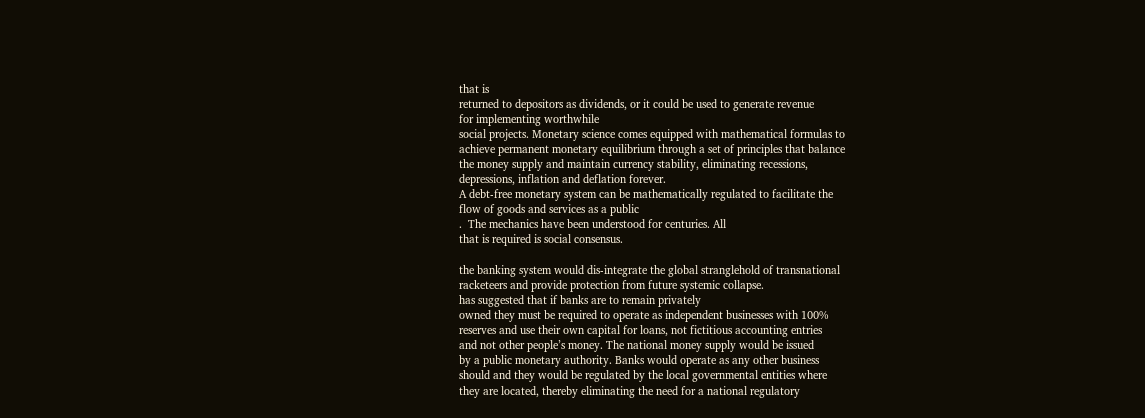that is
returned to depositors as dividends, or it could be used to generate revenue
for implementing worthwhile
social projects. Monetary science comes equipped with mathematical formulas to
achieve permanent monetary equilibrium through a set of principles that balance
the money supply and maintain currency stability, eliminating recessions,
depressions, inflation and deflation forever.
A debt-free monetary system can be mathematically regulated to facilitate the
flow of goods and services as a public
.  The mechanics have been understood for centuries. All
that is required is social consensus.

the banking system would dis-integrate the global stranglehold of transnational
racketeers and provide protection from future systemic collapse.
has suggested that if banks are to remain privately
owned they must be required to operate as independent businesses with 100%
reserves and use their own capital for loans, not fictitious accounting entries
and not other people’s money. The national money supply would be issued
by a public monetary authority. Banks would operate as any other business
should and they would be regulated by the local governmental entities where
they are located, thereby eliminating the need for a national regulatory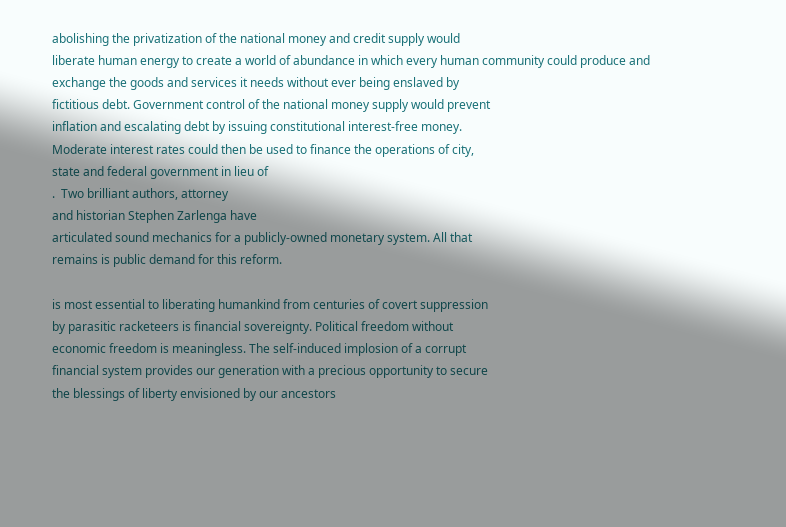abolishing the privatization of the national money and credit supply would
liberate human energy to create a world of abundance in which every human community could produce and
exchange the goods and services it needs without ever being enslaved by
fictitious debt. Government control of the national money supply would prevent
inflation and escalating debt by issuing constitutional interest-free money.
Moderate interest rates could then be used to finance the operations of city,
state and federal government in lieu of
.  Two brilliant authors, attorney
and historian Stephen Zarlenga have
articulated sound mechanics for a publicly-owned monetary system. All that
remains is public demand for this reform.

is most essential to liberating humankind from centuries of covert suppression
by parasitic racketeers is financial sovereignty. Political freedom without
economic freedom is meaningless. The self-induced implosion of a corrupt
financial system provides our generation with a precious opportunity to secure
the blessings of liberty envisioned by our ancestors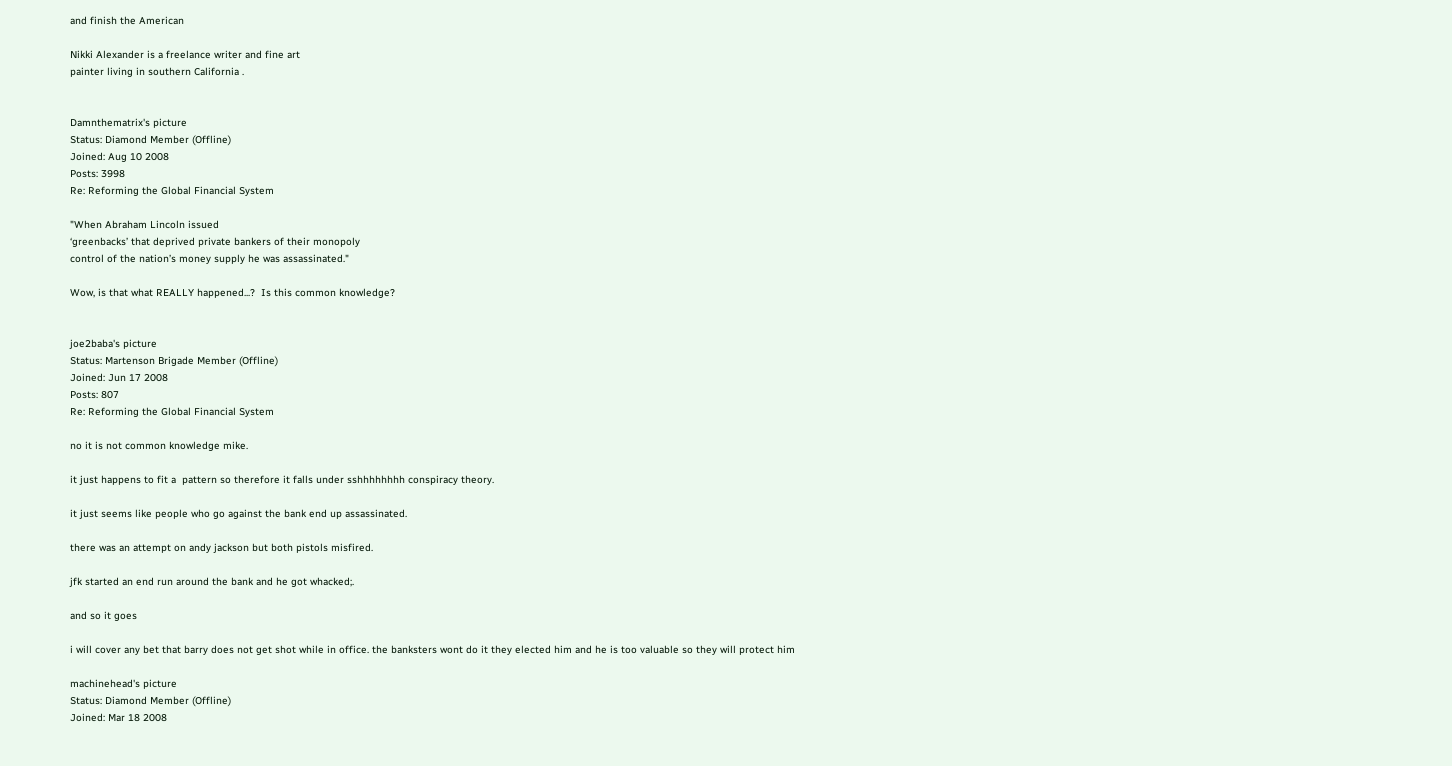and finish the American

Nikki Alexander is a freelance writer and fine art
painter living in southern California .


Damnthematrix's picture
Status: Diamond Member (Offline)
Joined: Aug 10 2008
Posts: 3998
Re: Reforming the Global Financial System

"When Abraham Lincoln issued
‘greenbacks’ that deprived private bankers of their monopoly
control of the nation’s money supply he was assassinated."

Wow, is that what REALLY happened...?  Is this common knowledge?


joe2baba's picture
Status: Martenson Brigade Member (Offline)
Joined: Jun 17 2008
Posts: 807
Re: Reforming the Global Financial System

no it is not common knowledge mike.

it just happens to fit a  pattern so therefore it falls under sshhhhhhhh conspiracy theory.

it just seems like people who go against the bank end up assassinated.

there was an attempt on andy jackson but both pistols misfired.

jfk started an end run around the bank and he got whacked;.

and so it goes

i will cover any bet that barry does not get shot while in office. the banksters wont do it they elected him and he is too valuable so they will protect him

machinehead's picture
Status: Diamond Member (Offline)
Joined: Mar 18 2008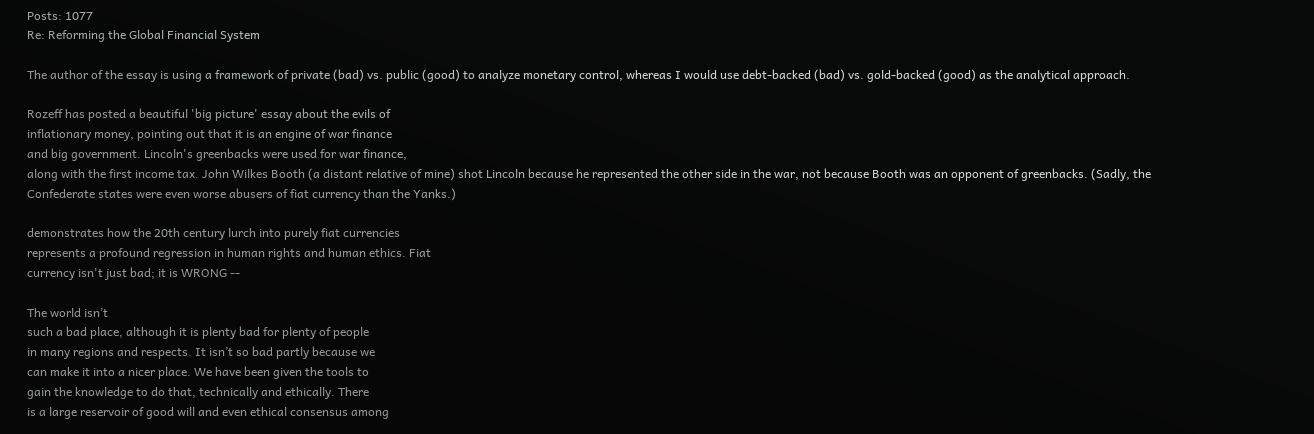Posts: 1077
Re: Reforming the Global Financial System

The author of the essay is using a framework of private (bad) vs. public (good) to analyze monetary control, whereas I would use debt-backed (bad) vs. gold-backed (good) as the analytical approach.

Rozeff has posted a beautiful 'big picture' essay about the evils of
inflationary money, pointing out that it is an engine of war finance
and big government. Lincoln's greenbacks were used for war finance,
along with the first income tax. John Wilkes Booth (a distant relative of mine) shot Lincoln because he represented the other side in the war, not because Booth was an opponent of greenbacks. (Sadly, the Confederate states were even worse abusers of fiat currency than the Yanks.)

demonstrates how the 20th century lurch into purely fiat currencies
represents a profound regression in human rights and human ethics. Fiat
currency isn't just bad; it is WRONG --

The world isn’t
such a bad place, although it is plenty bad for plenty of people
in many regions and respects. It isn’t so bad partly because we
can make it into a nicer place. We have been given the tools to
gain the knowledge to do that, technically and ethically. There
is a large reservoir of good will and even ethical consensus among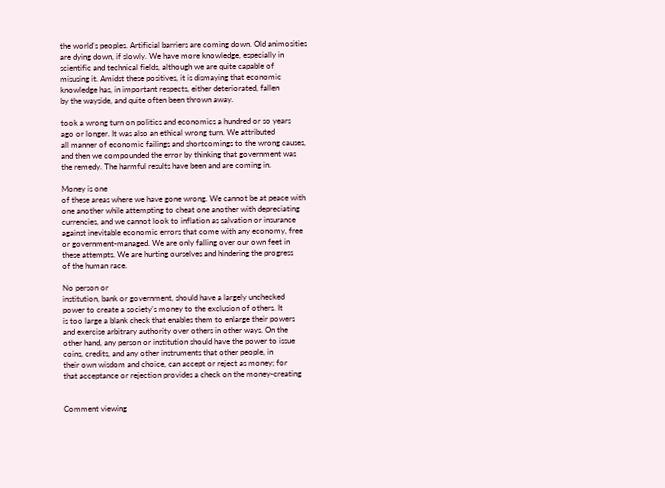the world’s peoples. Artificial barriers are coming down. Old animosities
are dying down, if slowly. We have more knowledge, especially in
scientific and technical fields, although we are quite capable of
misusing it. Amidst these positives, it is dismaying that economic
knowledge has, in important respects, either deteriorated, fallen
by the wayside, and quite often been thrown away.

took a wrong turn on politics and economics a hundred or so years
ago or longer. It was also an ethical wrong turn. We attributed
all manner of economic failings and shortcomings to the wrong causes,
and then we compounded the error by thinking that government was
the remedy. The harmful results have been and are coming in.

Money is one
of these areas where we have gone wrong. We cannot be at peace with
one another while attempting to cheat one another with depreciating
currencies, and we cannot look to inflation as salvation or insurance
against inevitable economic errors that come with any economy, free
or government-managed. We are only falling over our own feet in
these attempts. We are hurting ourselves and hindering the progress
of the human race.

No person or
institution, bank or government, should have a largely unchecked
power to create a society’s money to the exclusion of others. It
is too large a blank check that enables them to enlarge their powers
and exercise arbitrary authority over others in other ways. On the
other hand, any person or institution should have the power to issue
coins, credits, and any other instruments that other people, in
their own wisdom and choice, can accept or reject as money; for
that acceptance or rejection provides a check on the money-creating


Comment viewing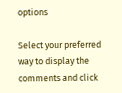options

Select your preferred way to display the comments and click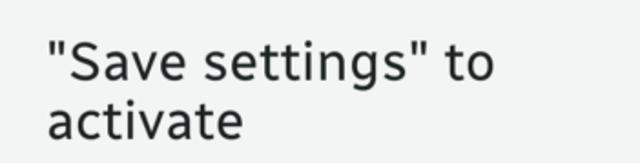"Save settings" to activate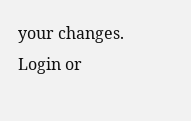your changes.
Login or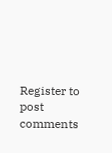Register to post comments